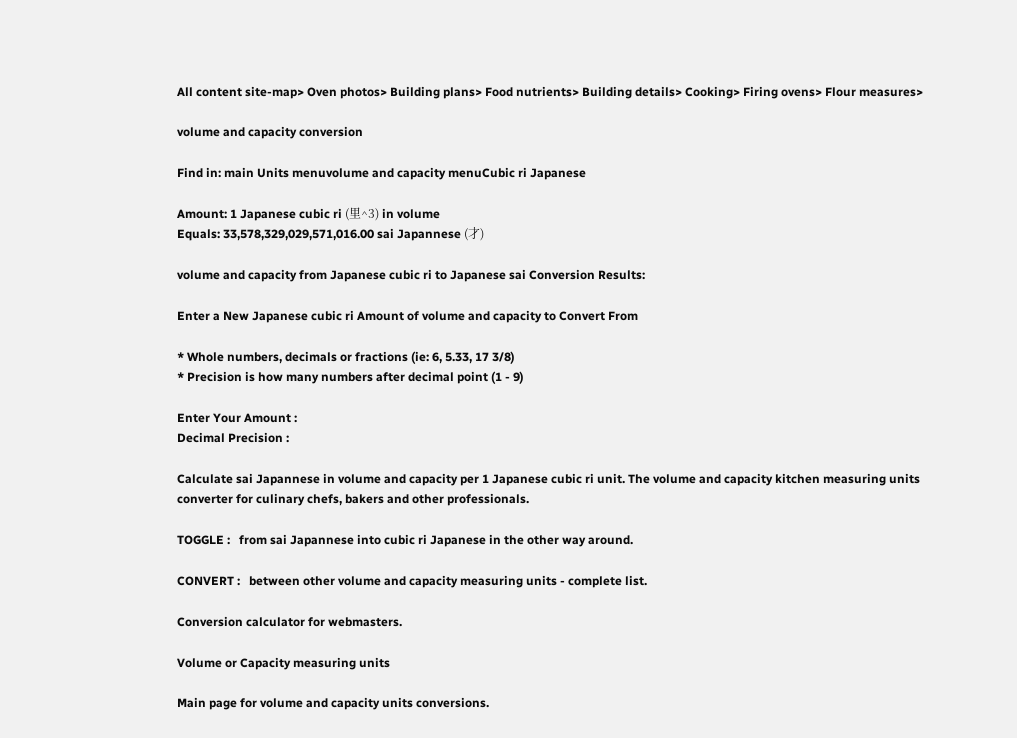All content site-map> Oven photos> Building plans> Food nutrients> Building details> Cooking> Firing ovens> Flour measures>

volume and capacity conversion

Find in: main Units menuvolume and capacity menuCubic ri Japanese

Amount: 1 Japanese cubic ri (里^3) in volume
Equals: 33,578,329,029,571,016.00 sai Japannese (才)

volume and capacity from Japanese cubic ri to Japanese sai Conversion Results:

Enter a New Japanese cubic ri Amount of volume and capacity to Convert From

* Whole numbers, decimals or fractions (ie: 6, 5.33, 17 3/8)
* Precision is how many numbers after decimal point (1 - 9)

Enter Your Amount :
Decimal Precision :

Calculate sai Japannese in volume and capacity per 1 Japanese cubic ri unit. The volume and capacity kitchen measuring units converter for culinary chefs, bakers and other professionals.

TOGGLE :   from sai Japannese into cubic ri Japanese in the other way around.

CONVERT :   between other volume and capacity measuring units - complete list.

Conversion calculator for webmasters.

Volume or Capacity measuring units

Main page for volume and capacity units conversions.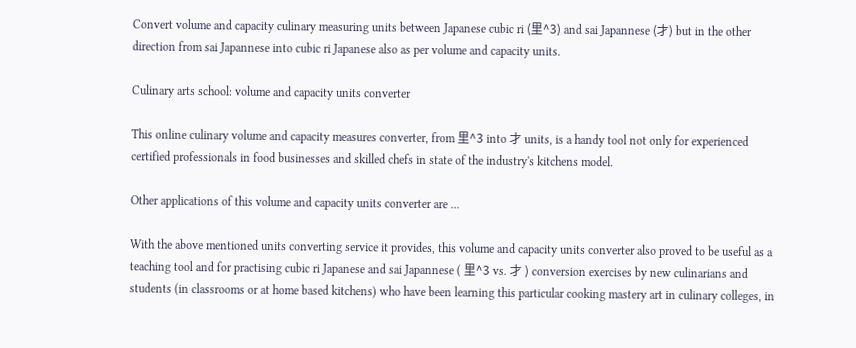Convert volume and capacity culinary measuring units between Japanese cubic ri (里^3) and sai Japannese (才) but in the other direction from sai Japannese into cubic ri Japanese also as per volume and capacity units.

Culinary arts school: volume and capacity units converter

This online culinary volume and capacity measures converter, from 里^3 into 才 units, is a handy tool not only for experienced certified professionals in food businesses and skilled chefs in state of the industry's kitchens model.

Other applications of this volume and capacity units converter are ...

With the above mentioned units converting service it provides, this volume and capacity units converter also proved to be useful as a teaching tool and for practising cubic ri Japanese and sai Japannese ( 里^3 vs. 才 ) conversion exercises by new culinarians and students (in classrooms or at home based kitchens) who have been learning this particular cooking mastery art in culinary colleges, in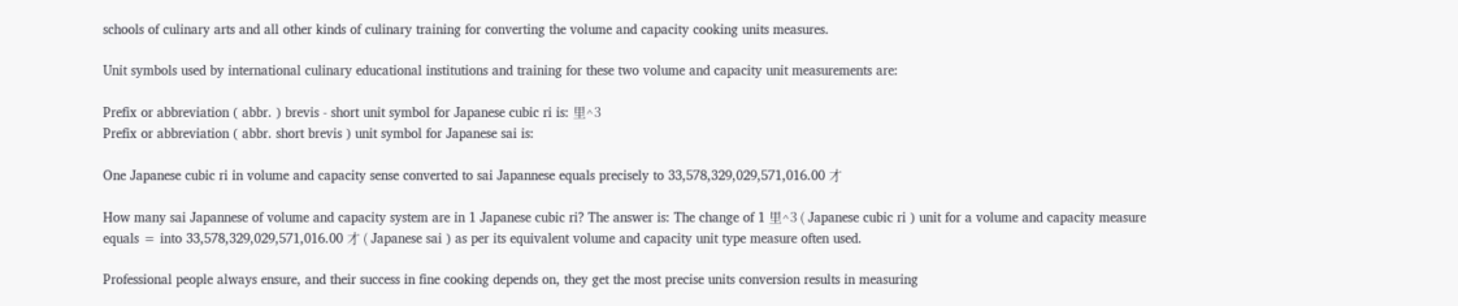schools of culinary arts and all other kinds of culinary training for converting the volume and capacity cooking units measures.

Unit symbols used by international culinary educational institutions and training for these two volume and capacity unit measurements are:

Prefix or abbreviation ( abbr. ) brevis - short unit symbol for Japanese cubic ri is: 里^3
Prefix or abbreviation ( abbr. short brevis ) unit symbol for Japanese sai is:

One Japanese cubic ri in volume and capacity sense converted to sai Japannese equals precisely to 33,578,329,029,571,016.00 才

How many sai Japannese of volume and capacity system are in 1 Japanese cubic ri? The answer is: The change of 1 里^3 ( Japanese cubic ri ) unit for a volume and capacity measure equals = into 33,578,329,029,571,016.00 才 ( Japanese sai ) as per its equivalent volume and capacity unit type measure often used.

Professional people always ensure, and their success in fine cooking depends on, they get the most precise units conversion results in measuring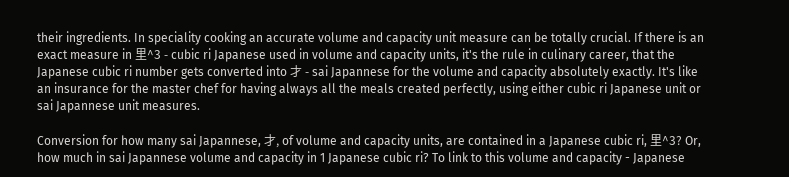their ingredients. In speciality cooking an accurate volume and capacity unit measure can be totally crucial. If there is an exact measure in 里^3 - cubic ri Japanese used in volume and capacity units, it's the rule in culinary career, that the Japanese cubic ri number gets converted into 才 - sai Japannese for the volume and capacity absolutely exactly. It's like an insurance for the master chef for having always all the meals created perfectly, using either cubic ri Japanese unit or sai Japannese unit measures.

Conversion for how many sai Japannese, 才, of volume and capacity units, are contained in a Japanese cubic ri, 里^3? Or, how much in sai Japannese volume and capacity in 1 Japanese cubic ri? To link to this volume and capacity - Japanese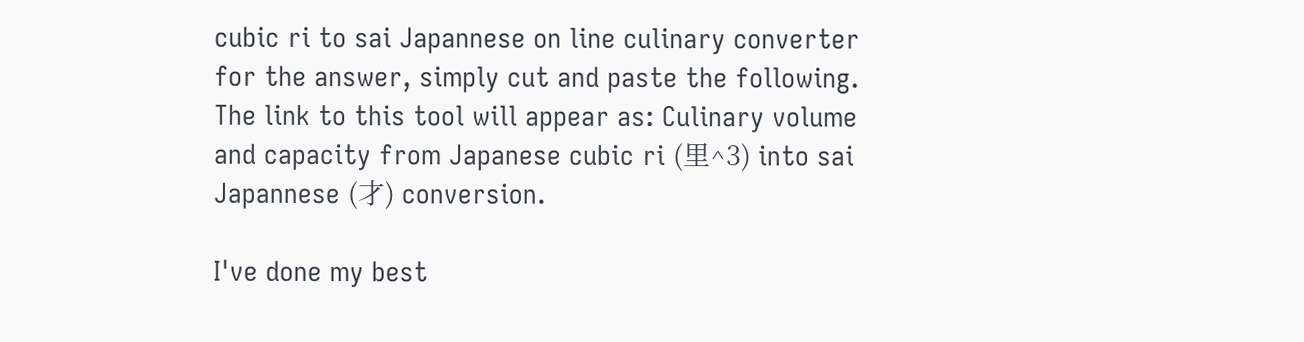cubic ri to sai Japannese on line culinary converter for the answer, simply cut and paste the following.
The link to this tool will appear as: Culinary volume and capacity from Japanese cubic ri (里^3) into sai Japannese (才) conversion.

I've done my best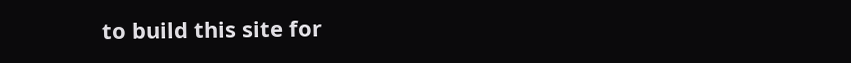to build this site for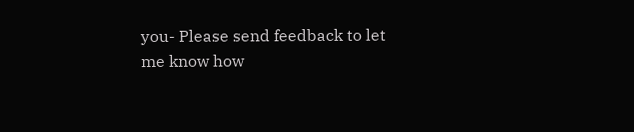you- Please send feedback to let me know how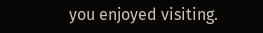you enjoyed visiting.